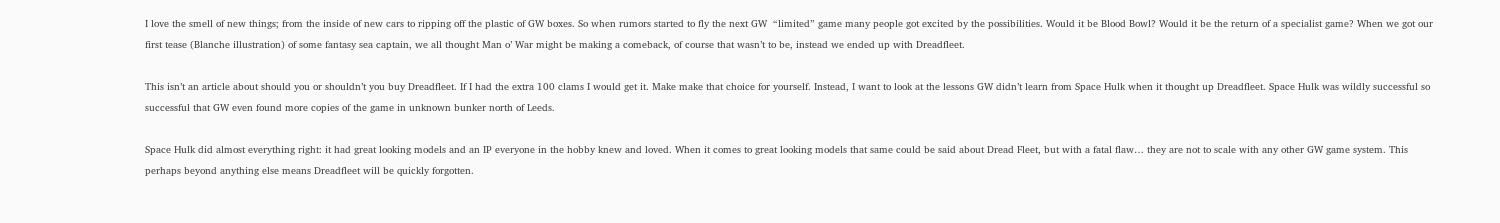I love the smell of new things; from the inside of new cars to ripping off the plastic of GW boxes. So when rumors started to fly the next GW  “limited” game many people got excited by the possibilities. Would it be Blood Bowl? Would it be the return of a specialist game? When we got our first tease (Blanche illustration) of some fantasy sea captain, we all thought Man o’ War might be making a comeback, of course that wasn’t to be, instead we ended up with Dreadfleet.

This isn’t an article about should you or shouldn’t you buy Dreadfleet. If I had the extra 100 clams I would get it. Make make that choice for yourself. Instead, I want to look at the lessons GW didn’t learn from Space Hulk when it thought up Dreadfleet. Space Hulk was wildly successful so successful that GW even found more copies of the game in unknown bunker north of Leeds.

Space Hulk did almost everything right: it had great looking models and an IP everyone in the hobby knew and loved. When it comes to great looking models that same could be said about Dread Fleet, but with a fatal flaw… they are not to scale with any other GW game system. This perhaps beyond anything else means Dreadfleet will be quickly forgotten.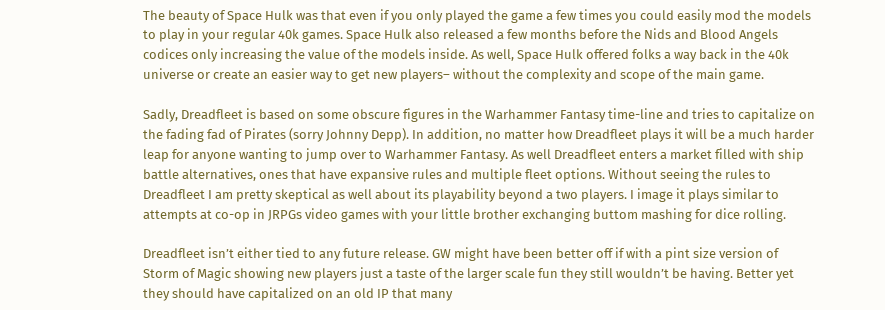The beauty of Space Hulk was that even if you only played the game a few times you could easily mod the models to play in your regular 40k games. Space Hulk also released a few months before the Nids and Blood Angels codices only increasing the value of the models inside. As well, Space Hulk offered folks a way back in the 40k universe or create an easier way to get new players– without the complexity and scope of the main game.

Sadly, Dreadfleet is based on some obscure figures in the Warhammer Fantasy time-line and tries to capitalize on the fading fad of Pirates (sorry Johnny Depp). In addition, no matter how Dreadfleet plays it will be a much harder leap for anyone wanting to jump over to Warhammer Fantasy. As well Dreadfleet enters a market filled with ship battle alternatives, ones that have expansive rules and multiple fleet options. Without seeing the rules to Dreadfleet I am pretty skeptical as well about its playability beyond a two players. I image it plays similar to attempts at co-op in JRPGs video games with your little brother exchanging buttom mashing for dice rolling.

Dreadfleet isn’t either tied to any future release. GW might have been better off if with a pint size version of Storm of Magic showing new players just a taste of the larger scale fun they still wouldn’t be having. Better yet they should have capitalized on an old IP that many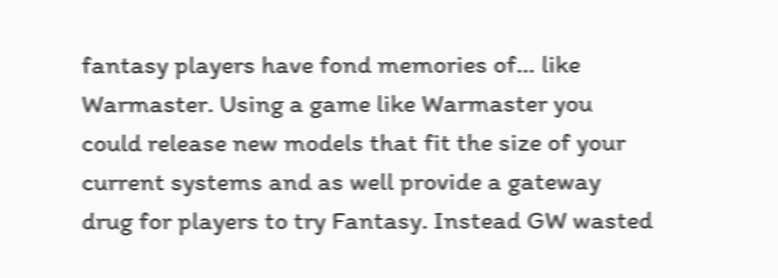fantasy players have fond memories of… like Warmaster. Using a game like Warmaster you could release new models that fit the size of your current systems and as well provide a gateway drug for players to try Fantasy. Instead GW wasted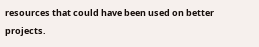resources that could have been used on better projects.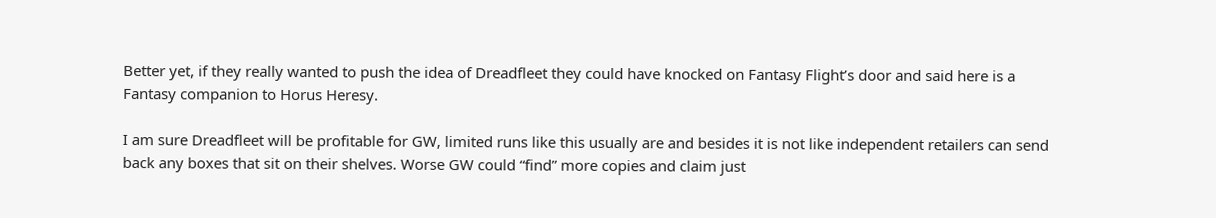Better yet, if they really wanted to push the idea of Dreadfleet they could have knocked on Fantasy Flight’s door and said here is a Fantasy companion to Horus Heresy.

I am sure Dreadfleet will be profitable for GW, limited runs like this usually are and besides it is not like independent retailers can send back any boxes that sit on their shelves. Worse GW could “find” more copies and claim just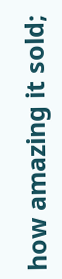how amazing it sold;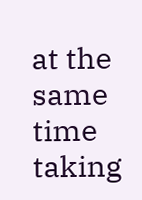at the same time taking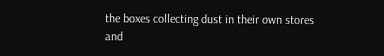the boxes collecting dust in their own stores and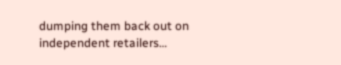dumping them back out on independent retailers…